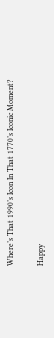Where’s That 1990’s Icon In That 1770’s Iconic Moment?


Happy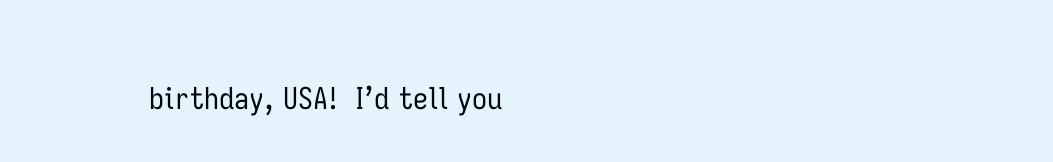birthday, USA!  I’d tell you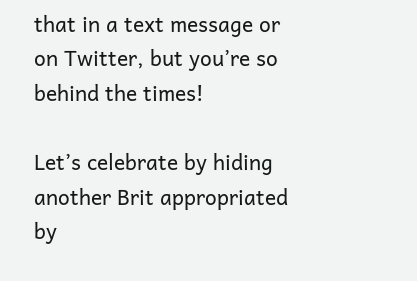that in a text message or on Twitter, but you’re so behind the times!

Let’s celebrate by hiding another Brit appropriated by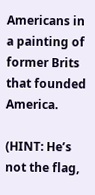Americans in a painting of former Brits that founded America.

(HINT: He’s not the flag,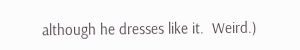although he dresses like it.  Weird.)